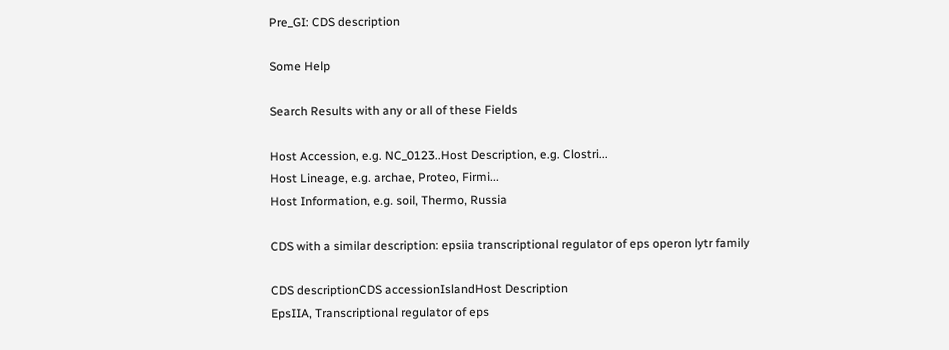Pre_GI: CDS description

Some Help

Search Results with any or all of these Fields

Host Accession, e.g. NC_0123..Host Description, e.g. Clostri...
Host Lineage, e.g. archae, Proteo, Firmi...
Host Information, e.g. soil, Thermo, Russia

CDS with a similar description: epsiia transcriptional regulator of eps operon lytr family

CDS descriptionCDS accessionIslandHost Description
EpsIIA, Transcriptional regulator of eps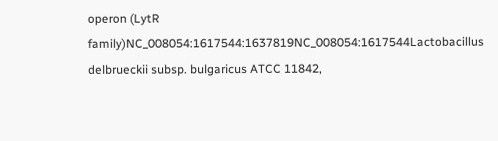operon (LytR family)NC_008054:1617544:1637819NC_008054:1617544Lactobacillus delbrueckii subsp. bulgaricus ATCC 11842,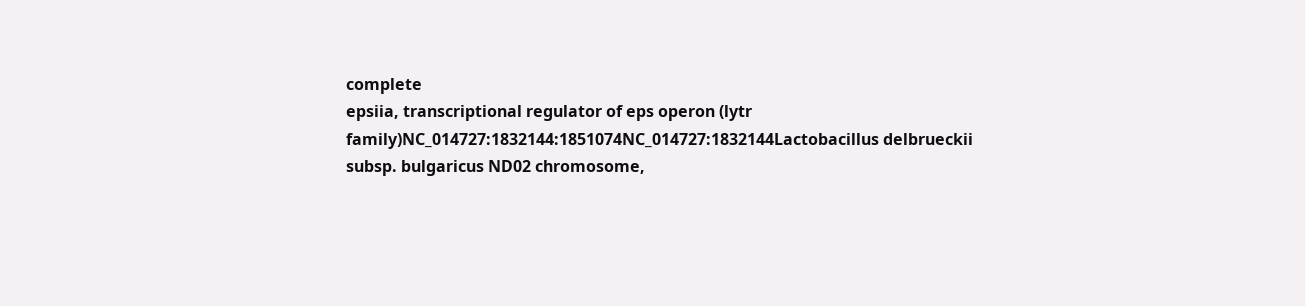complete
epsiia, transcriptional regulator of eps operon (lytr family)NC_014727:1832144:1851074NC_014727:1832144Lactobacillus delbrueckii subsp. bulgaricus ND02 chromosome,